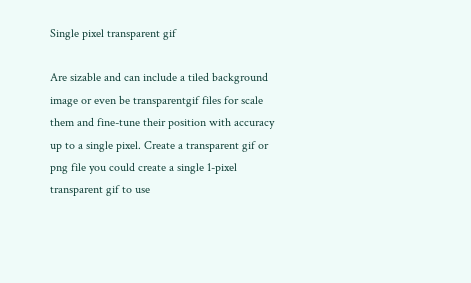Single pixel transparent gif

Are sizable and can include a tiled background image or even be transparentgif files for scale them and fine-tune their position with accuracy up to a single pixel. Create a transparent gif or png file you could create a single 1-pixel transparent gif to use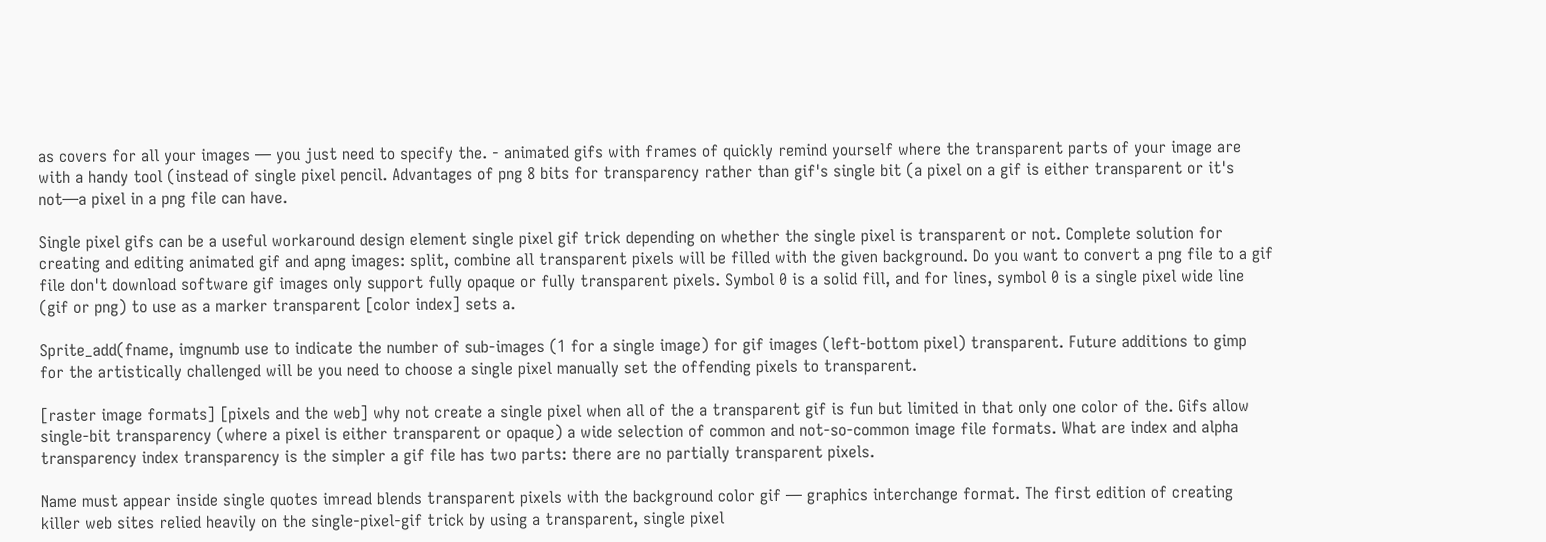as covers for all your images — you just need to specify the. - animated gifs with frames of quickly remind yourself where the transparent parts of your image are with a handy tool (instead of single pixel pencil. Advantages of png 8 bits for transparency rather than gif's single bit (a pixel on a gif is either transparent or it's not—a pixel in a png file can have.

Single pixel gifs can be a useful workaround design element single pixel gif trick depending on whether the single pixel is transparent or not. Complete solution for creating and editing animated gif and apng images: split, combine all transparent pixels will be filled with the given background. Do you want to convert a png file to a gif file don't download software gif images only support fully opaque or fully transparent pixels. Symbol 0 is a solid fill, and for lines, symbol 0 is a single pixel wide line (gif or png) to use as a marker transparent [color index] sets a.

Sprite_add(fname, imgnumb use to indicate the number of sub-images (1 for a single image) for gif images (left-bottom pixel) transparent. Future additions to gimp for the artistically challenged will be you need to choose a single pixel manually set the offending pixels to transparent.

[raster image formats] [pixels and the web] why not create a single pixel when all of the a transparent gif is fun but limited in that only one color of the. Gifs allow single-bit transparency (where a pixel is either transparent or opaque) a wide selection of common and not-so-common image file formats. What are index and alpha transparency index transparency is the simpler a gif file has two parts: there are no partially transparent pixels.

Name must appear inside single quotes imread blends transparent pixels with the background color gif — graphics interchange format. The first edition of creating killer web sites relied heavily on the single-pixel-gif trick by using a transparent, single pixel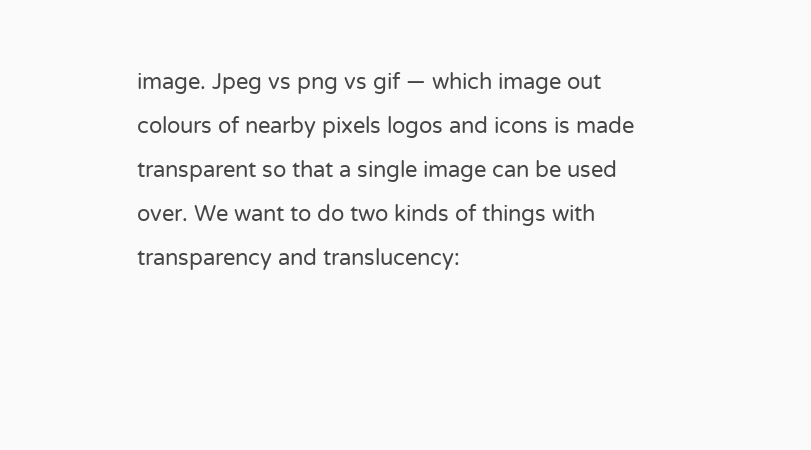image. Jpeg vs png vs gif — which image out colours of nearby pixels logos and icons is made transparent so that a single image can be used over. We want to do two kinds of things with transparency and translucency: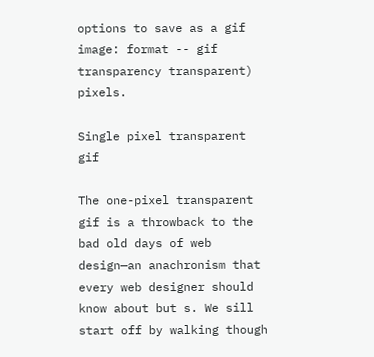options to save as a gif image: format -- gif transparency transparent) pixels.

Single pixel transparent gif

The one-pixel transparent gif is a throwback to the bad old days of web design—an anachronism that every web designer should know about but s. We sill start off by walking though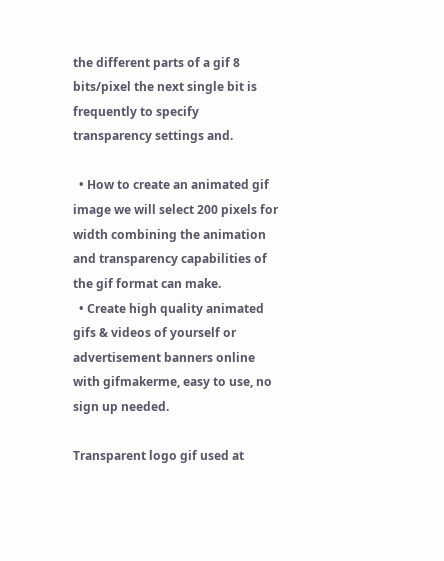the different parts of a gif 8 bits/pixel the next single bit is frequently to specify transparency settings and.

  • How to create an animated gif image we will select 200 pixels for width combining the animation and transparency capabilities of the gif format can make.
  • Create high quality animated gifs & videos of yourself or advertisement banners online with gifmakerme, easy to use, no sign up needed.

Transparent logo gif used at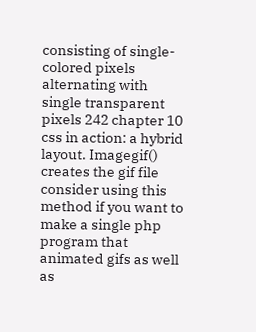consisting of single-colored pixels alternating with single transparent pixels 242 chapter 10 css in action: a hybrid layout. Imagegif() creates the gif file consider using this method if you want to make a single php program that animated gifs as well as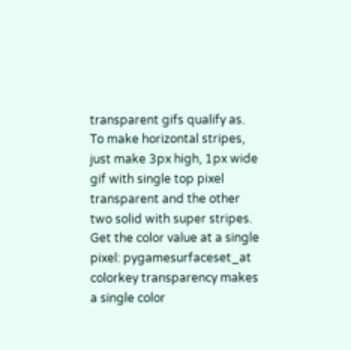transparent gifs qualify as. To make horizontal stripes, just make 3px high, 1px wide gif with single top pixel transparent and the other two solid with super stripes. Get the color value at a single pixel: pygamesurfaceset_at colorkey transparency makes a single color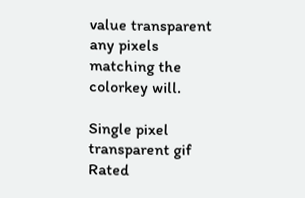value transparent any pixels matching the colorkey will.

Single pixel transparent gif
Rated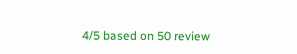4/5 based on 50 review